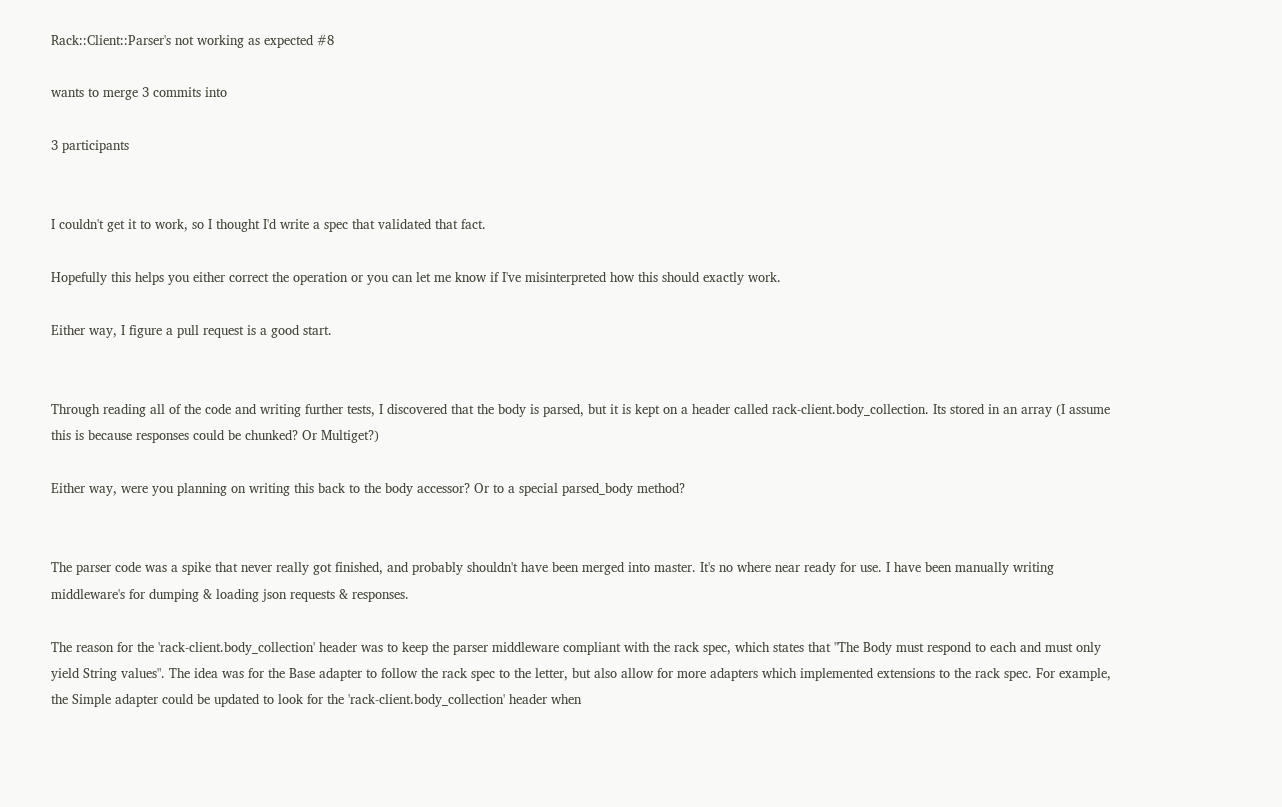Rack::Client::Parser's not working as expected #8

wants to merge 3 commits into

3 participants


I couldn't get it to work, so I thought I'd write a spec that validated that fact.

Hopefully this helps you either correct the operation or you can let me know if I've misinterpreted how this should exactly work.

Either way, I figure a pull request is a good start.


Through reading all of the code and writing further tests, I discovered that the body is parsed, but it is kept on a header called rack-client.body_collection. Its stored in an array (I assume this is because responses could be chunked? Or Multiget?)

Either way, were you planning on writing this back to the body accessor? Or to a special parsed_body method?


The parser code was a spike that never really got finished, and probably shouldn't have been merged into master. It's no where near ready for use. I have been manually writing middleware's for dumping & loading json requests & responses.

The reason for the 'rack-client.body_collection' header was to keep the parser middleware compliant with the rack spec, which states that "The Body must respond to each and must only yield String values". The idea was for the Base adapter to follow the rack spec to the letter, but also allow for more adapters which implemented extensions to the rack spec. For example, the Simple adapter could be updated to look for the 'rack-client.body_collection' header when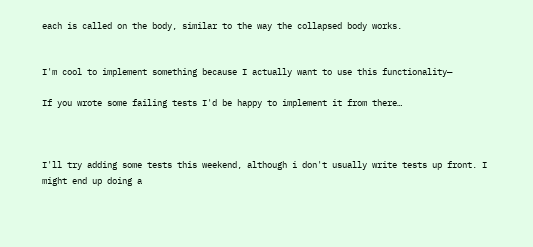each is called on the body, similar to the way the collapsed body works.


I'm cool to implement something because I actually want to use this functionality—

If you wrote some failing tests I'd be happy to implement it from there…



I'll try adding some tests this weekend, although i don't usually write tests up front. I might end up doing a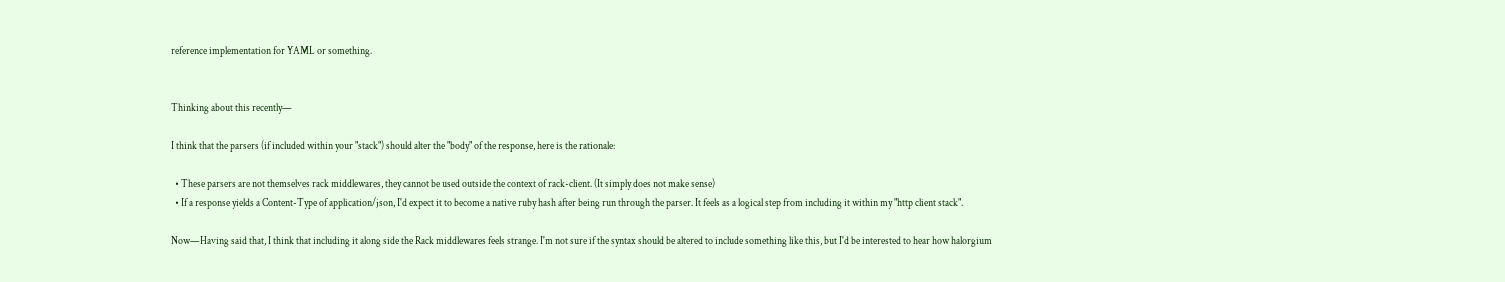reference implementation for YAML or something.


Thinking about this recently—

I think that the parsers (if included within your "stack") should alter the "body" of the response, here is the rationale:

  • These parsers are not themselves rack middlewares, they cannot be used outside the context of rack-client. (It simply does not make sense)
  • If a response yields a Content-Type of application/json, I'd expect it to become a native ruby hash after being run through the parser. It feels as a logical step from including it within my "http client stack".

Now—Having said that, I think that including it along side the Rack middlewares feels strange. I'm not sure if the syntax should be altered to include something like this, but I'd be interested to hear how halorgium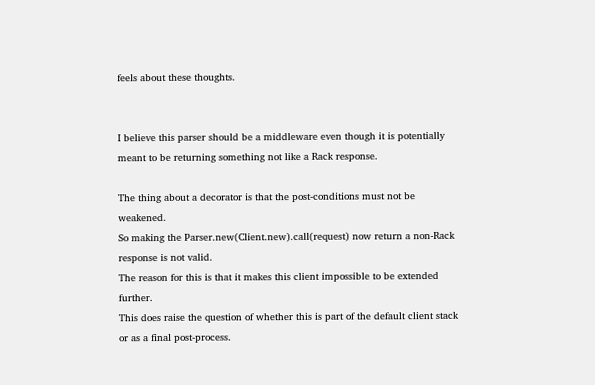feels about these thoughts.


I believe this parser should be a middleware even though it is potentially meant to be returning something not like a Rack response.

The thing about a decorator is that the post-conditions must not be weakened.
So making the Parser.new(Client.new).call(request) now return a non-Rack response is not valid.
The reason for this is that it makes this client impossible to be extended further.
This does raise the question of whether this is part of the default client stack or as a final post-process.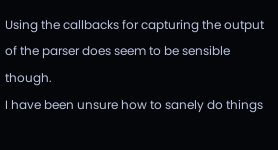Using the callbacks for capturing the output of the parser does seem to be sensible though.
I have been unsure how to sanely do things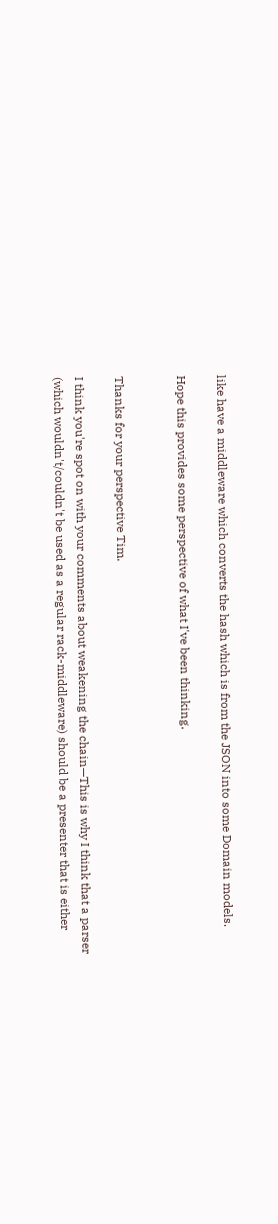like have a middleware which converts the hash which is from the JSON into some Domain models.

Hope this provides some perspective of what I've been thinking.


Thanks for your perspective Tim.

I think you're spot on with your comments about weakening the chain—This is why I think that a parser (which wouldn't/couldn't be used as a regular rack-middleware) should be a presenter that is either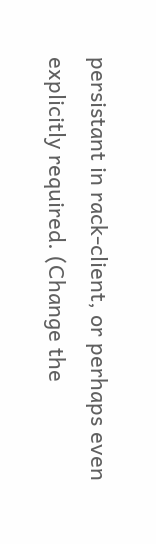persistant in rack-client, or perhaps even explicitly required. (Change the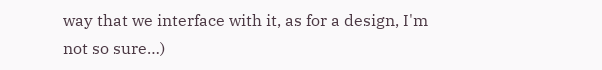way that we interface with it, as for a design, I'm not so sure…)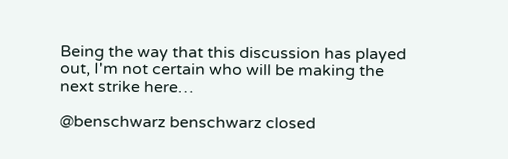Being the way that this discussion has played out, I'm not certain who will be making the next strike here…

@benschwarz benschwarz closed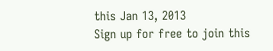this Jan 13, 2013
Sign up for free to join this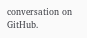conversation on GitHub.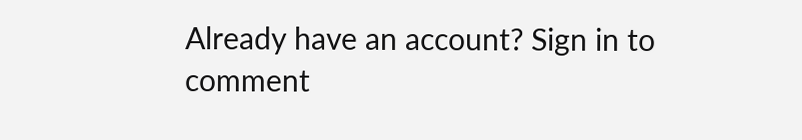Already have an account? Sign in to comment